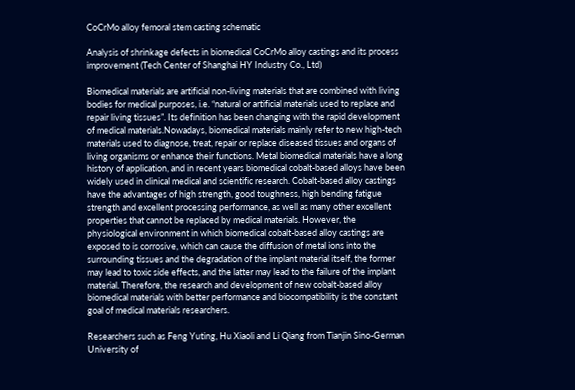CoCrMo alloy femoral stem casting schematic

Analysis of shrinkage defects in biomedical CoCrMo alloy castings and its process improvement (Tech Center of Shanghai HY Industry Co., Ltd)

Biomedical materials are artificial non-living materials that are combined with living bodies for medical purposes, i.e. “natural or artificial materials used to replace and repair living tissues”. Its definition has been changing with the rapid development of medical materials.Nowadays, biomedical materials mainly refer to new high-tech materials used to diagnose, treat, repair or replace diseased tissues and organs of living organisms or enhance their functions. Metal biomedical materials have a long history of application, and in recent years biomedical cobalt-based alloys have been widely used in clinical medical and scientific research. Cobalt-based alloy castings have the advantages of high strength, good toughness, high bending fatigue strength and excellent processing performance, as well as many other excellent properties that cannot be replaced by medical materials. However, the physiological environment in which biomedical cobalt-based alloy castings are exposed to is corrosive, which can cause the diffusion of metal ions into the surrounding tissues and the degradation of the implant material itself, the former may lead to toxic side effects, and the latter may lead to the failure of the implant material. Therefore, the research and development of new cobalt-based alloy biomedical materials with better performance and biocompatibility is the constant goal of medical materials researchers.

Researchers such as Feng Yuting, Hu Xiaoli and Li Qiang from Tianjin Sino-German University of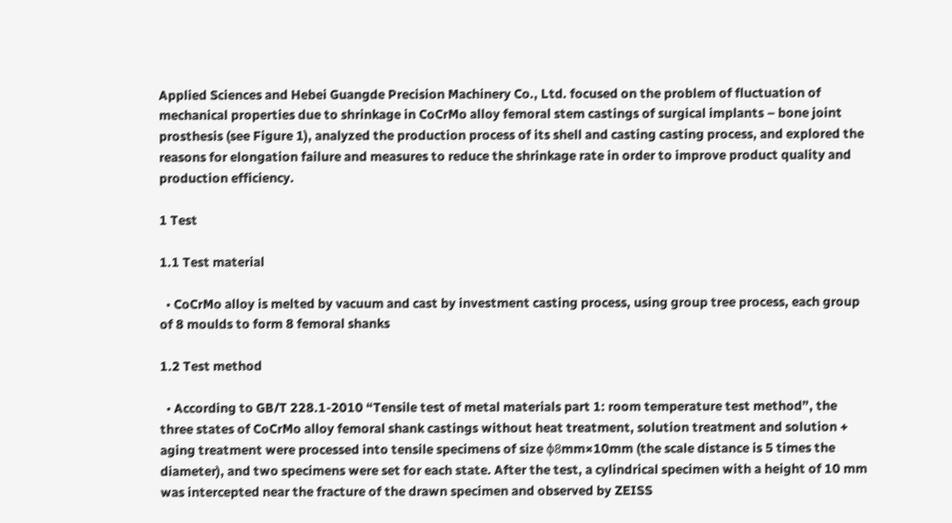Applied Sciences and Hebei Guangde Precision Machinery Co., Ltd. focused on the problem of fluctuation of mechanical properties due to shrinkage in CoCrMo alloy femoral stem castings of surgical implants – bone joint prosthesis (see Figure 1), analyzed the production process of its shell and casting casting process, and explored the reasons for elongation failure and measures to reduce the shrinkage rate in order to improve product quality and production efficiency.

1 Test

1.1 Test material

  • CoCrMo alloy is melted by vacuum and cast by investment casting process, using group tree process, each group of 8 moulds to form 8 femoral shanks

1.2 Test method

  • According to GB/T 228.1-2010 “Tensile test of metal materials part 1: room temperature test method”, the three states of CoCrMo alloy femoral shank castings without heat treatment, solution treatment and solution + aging treatment were processed into tensile specimens of size ϕ8mm×10mm (the scale distance is 5 times the diameter), and two specimens were set for each state. After the test, a cylindrical specimen with a height of 10 mm was intercepted near the fracture of the drawn specimen and observed by ZEISS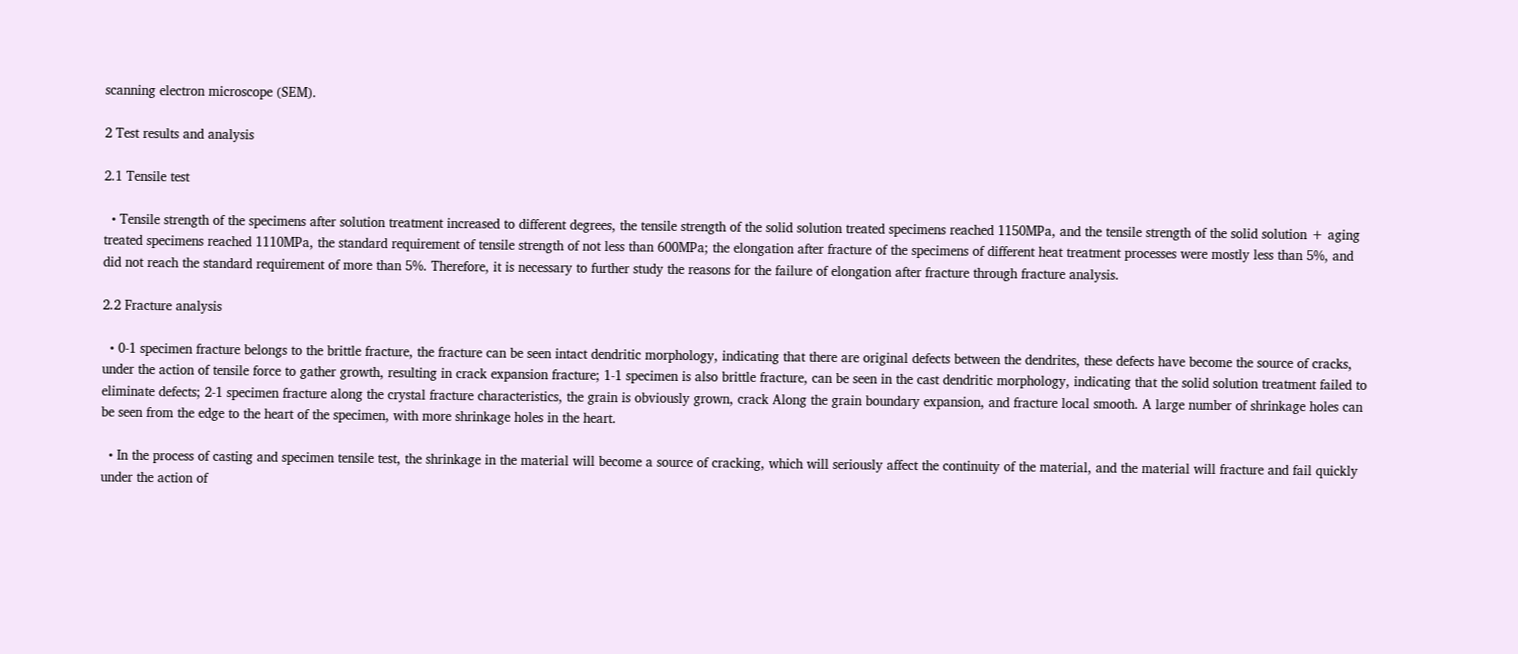scanning electron microscope (SEM).

2 Test results and analysis

2.1 Tensile test

  • Tensile strength of the specimens after solution treatment increased to different degrees, the tensile strength of the solid solution treated specimens reached 1150MPa, and the tensile strength of the solid solution + aging treated specimens reached 1110MPa, the standard requirement of tensile strength of not less than 600MPa; the elongation after fracture of the specimens of different heat treatment processes were mostly less than 5%, and did not reach the standard requirement of more than 5%. Therefore, it is necessary to further study the reasons for the failure of elongation after fracture through fracture analysis.

2.2 Fracture analysis

  • 0-1 specimen fracture belongs to the brittle fracture, the fracture can be seen intact dendritic morphology, indicating that there are original defects between the dendrites, these defects have become the source of cracks, under the action of tensile force to gather growth, resulting in crack expansion fracture; 1-1 specimen is also brittle fracture, can be seen in the cast dendritic morphology, indicating that the solid solution treatment failed to eliminate defects; 2-1 specimen fracture along the crystal fracture characteristics, the grain is obviously grown, crack Along the grain boundary expansion, and fracture local smooth. A large number of shrinkage holes can be seen from the edge to the heart of the specimen, with more shrinkage holes in the heart.

  • In the process of casting and specimen tensile test, the shrinkage in the material will become a source of cracking, which will seriously affect the continuity of the material, and the material will fracture and fail quickly under the action of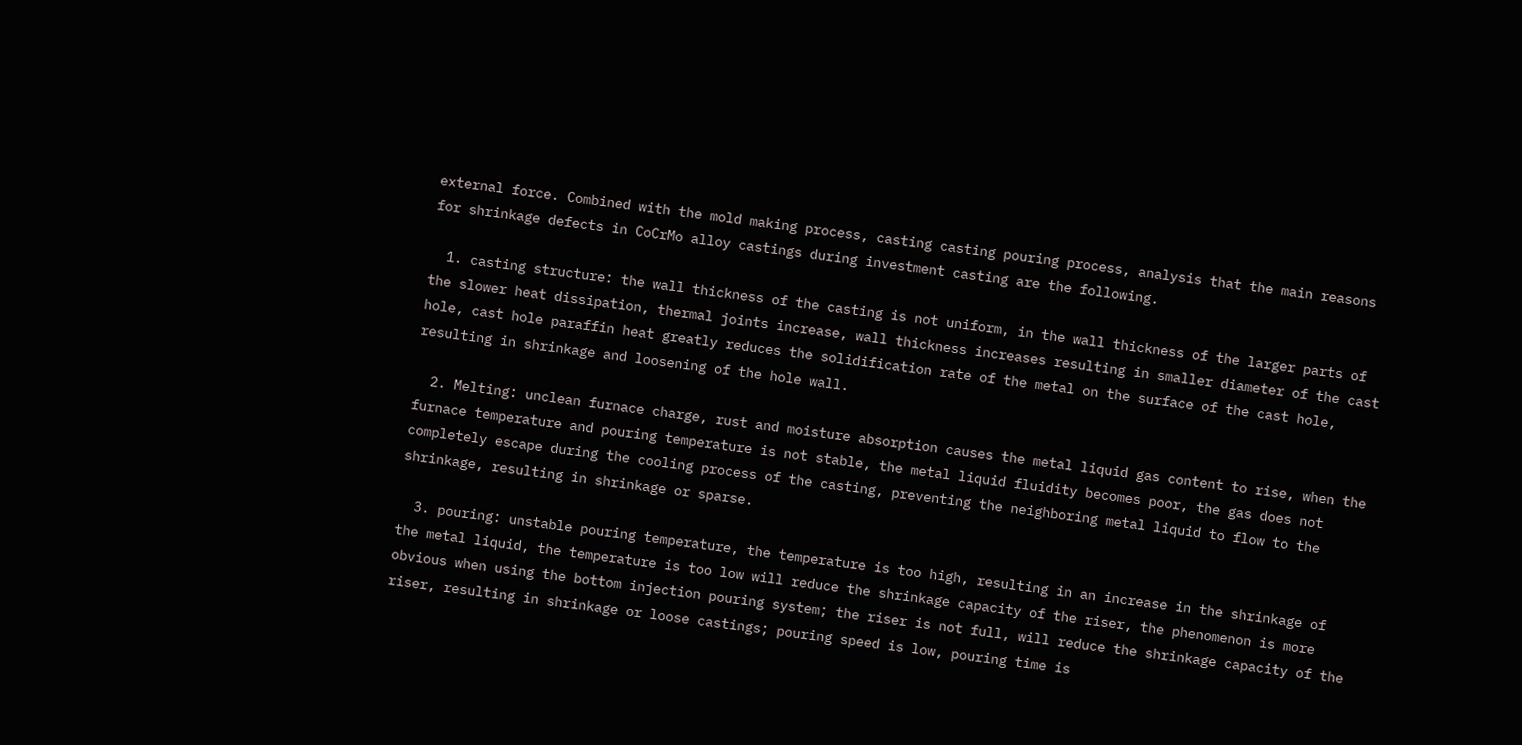external force. Combined with the mold making process, casting casting pouring process, analysis that the main reasons for shrinkage defects in CoCrMo alloy castings during investment casting are the following.

  1. casting structure: the wall thickness of the casting is not uniform, in the wall thickness of the larger parts of the slower heat dissipation, thermal joints increase, wall thickness increases resulting in smaller diameter of the cast hole, cast hole paraffin heat greatly reduces the solidification rate of the metal on the surface of the cast hole, resulting in shrinkage and loosening of the hole wall.

  2. Melting: unclean furnace charge, rust and moisture absorption causes the metal liquid gas content to rise, when the furnace temperature and pouring temperature is not stable, the metal liquid fluidity becomes poor, the gas does not completely escape during the cooling process of the casting, preventing the neighboring metal liquid to flow to the shrinkage, resulting in shrinkage or sparse.

  3. pouring: unstable pouring temperature, the temperature is too high, resulting in an increase in the shrinkage of the metal liquid, the temperature is too low will reduce the shrinkage capacity of the riser, the phenomenon is more obvious when using the bottom injection pouring system; the riser is not full, will reduce the shrinkage capacity of the riser, resulting in shrinkage or loose castings; pouring speed is low, pouring time is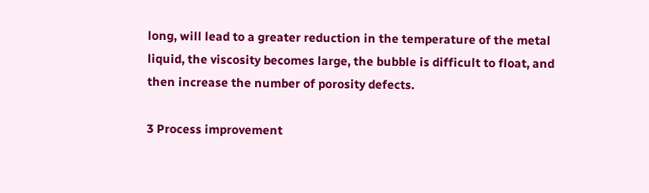long, will lead to a greater reduction in the temperature of the metal liquid, the viscosity becomes large, the bubble is difficult to float, and then increase the number of porosity defects.

3 Process improvement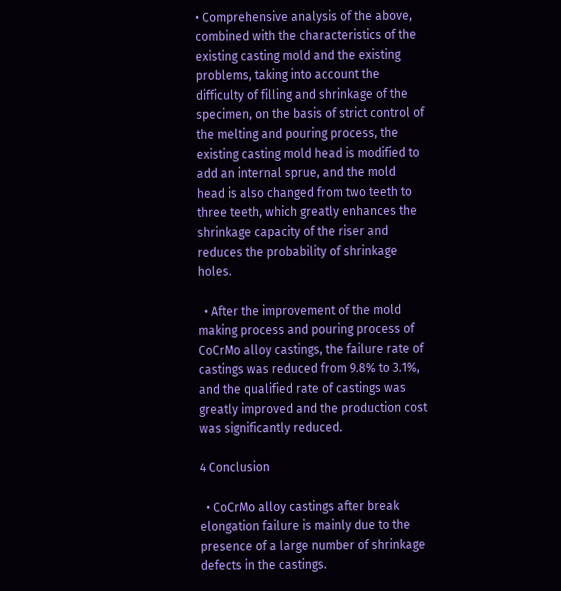• Comprehensive analysis of the above, combined with the characteristics of the existing casting mold and the existing problems, taking into account the difficulty of filling and shrinkage of the specimen, on the basis of strict control of the melting and pouring process, the existing casting mold head is modified to add an internal sprue, and the mold head is also changed from two teeth to three teeth, which greatly enhances the shrinkage capacity of the riser and reduces the probability of shrinkage holes.

  • After the improvement of the mold making process and pouring process of CoCrMo alloy castings, the failure rate of castings was reduced from 9.8% to 3.1%, and the qualified rate of castings was greatly improved and the production cost was significantly reduced.

4 Conclusion

  • CoCrMo alloy castings after break elongation failure is mainly due to the presence of a large number of shrinkage defects in the castings.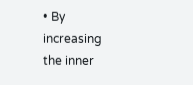• By increasing the inner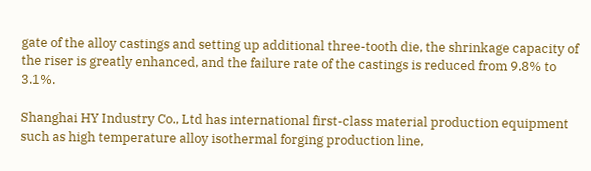gate of the alloy castings and setting up additional three-tooth die, the shrinkage capacity of the riser is greatly enhanced, and the failure rate of the castings is reduced from 9.8% to 3.1%.

Shanghai HY Industry Co., Ltd has international first-class material production equipment such as high temperature alloy isothermal forging production line,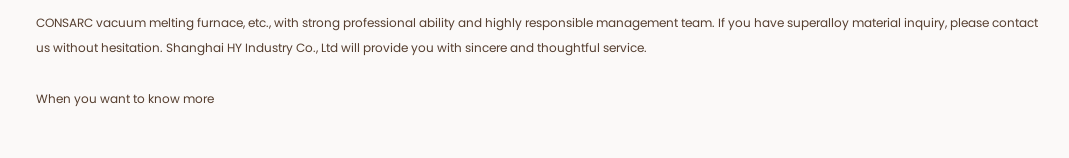CONSARC vacuum melting furnace, etc., with strong professional ability and highly responsible management team. If you have superalloy material inquiry, please contact us without hesitation. Shanghai HY Industry Co., Ltd will provide you with sincere and thoughtful service.

When you want to know more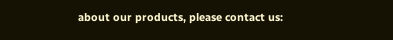about our products, please contact us: